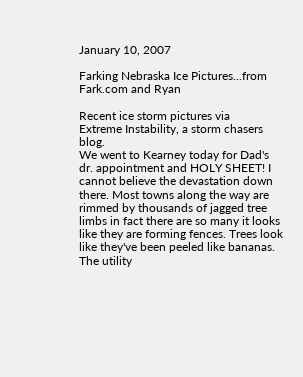January 10, 2007

Farking Nebraska Ice Pictures...from Fark.com and Ryan

Recent ice storm pictures via
Extreme Instability, a storm chasers blog.
We went to Kearney today for Dad's dr. appointment and HOLY SHEET! I cannot believe the devastation down there. Most towns along the way are rimmed by thousands of jagged tree limbs in fact there are so many it looks like they are forming fences. Trees look like they've been peeled like bananas. The utility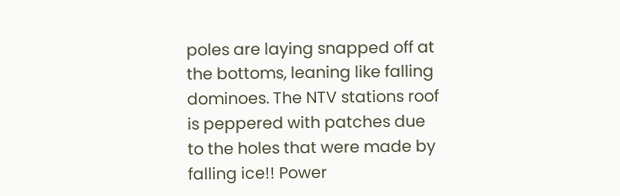poles are laying snapped off at the bottoms, leaning like falling dominoes. The NTV stations roof is peppered with patches due to the holes that were made by falling ice!! Power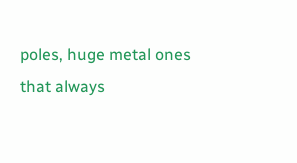poles, huge metal ones that always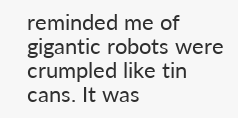reminded me of gigantic robots were crumpled like tin cans. It was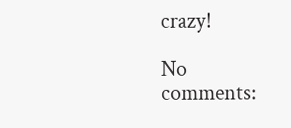crazy!

No comments: